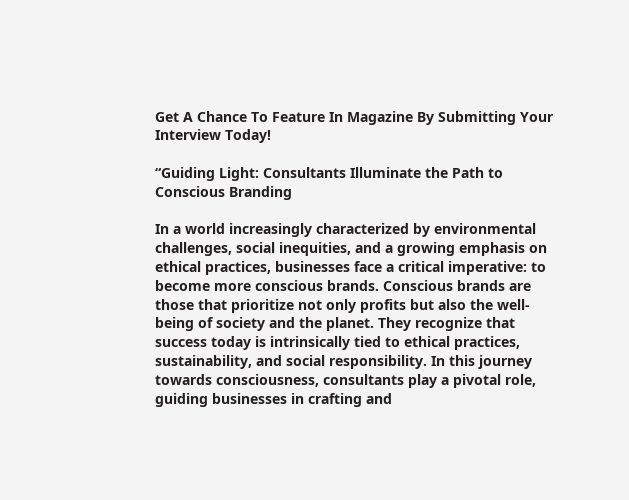Get A Chance To Feature In Magazine By Submitting Your Interview Today!

“Guiding Light: Consultants Illuminate the Path to Conscious Branding

In a world increasingly characterized by environmental challenges, social inequities, and a growing emphasis on ethical practices, businesses face a critical imperative: to become more conscious brands. Conscious brands are those that prioritize not only profits but also the well-being of society and the planet. They recognize that success today is intrinsically tied to ethical practices, sustainability, and social responsibility. In this journey towards consciousness, consultants play a pivotal role, guiding businesses in crafting and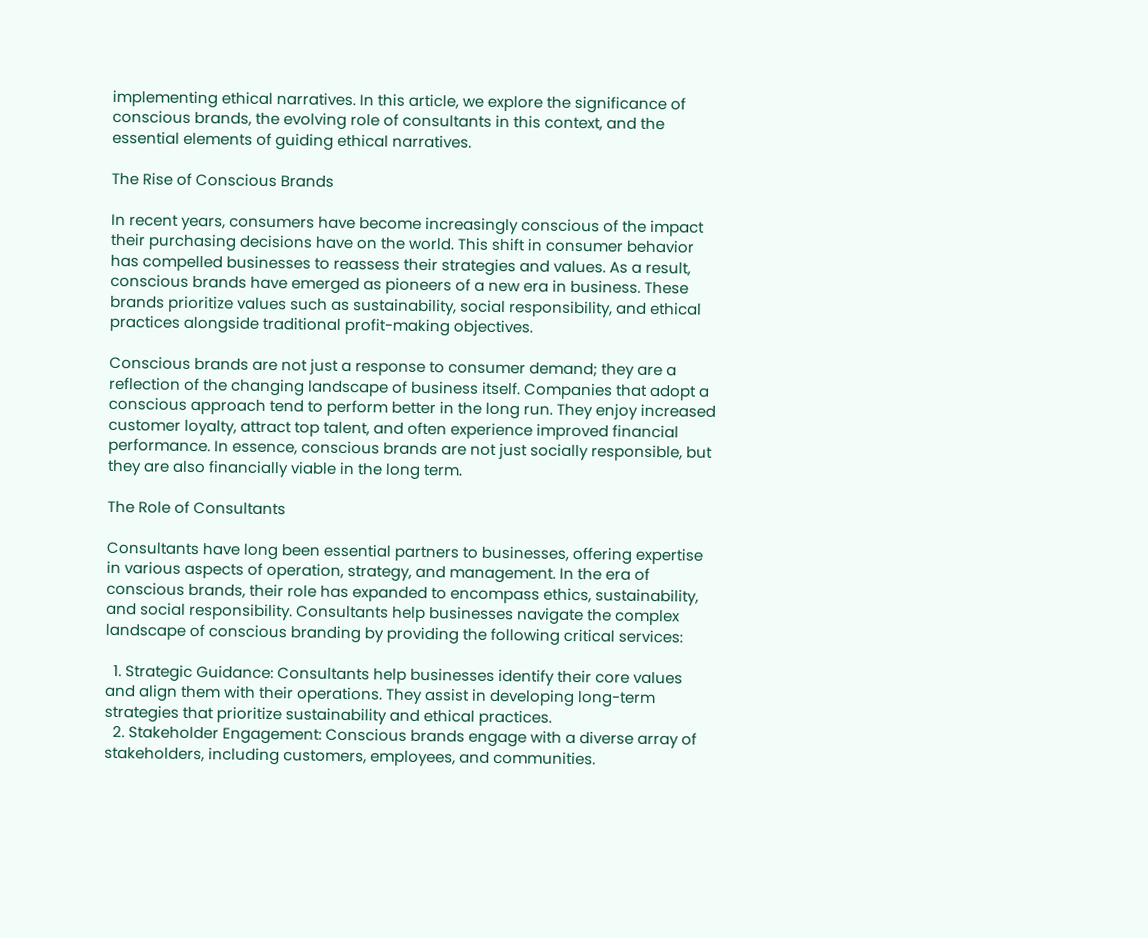implementing ethical narratives. In this article, we explore the significance of conscious brands, the evolving role of consultants in this context, and the essential elements of guiding ethical narratives.

The Rise of Conscious Brands

In recent years, consumers have become increasingly conscious of the impact their purchasing decisions have on the world. This shift in consumer behavior has compelled businesses to reassess their strategies and values. As a result, conscious brands have emerged as pioneers of a new era in business. These brands prioritize values such as sustainability, social responsibility, and ethical practices alongside traditional profit-making objectives.

Conscious brands are not just a response to consumer demand; they are a reflection of the changing landscape of business itself. Companies that adopt a conscious approach tend to perform better in the long run. They enjoy increased customer loyalty, attract top talent, and often experience improved financial performance. In essence, conscious brands are not just socially responsible, but they are also financially viable in the long term.

The Role of Consultants

Consultants have long been essential partners to businesses, offering expertise in various aspects of operation, strategy, and management. In the era of conscious brands, their role has expanded to encompass ethics, sustainability, and social responsibility. Consultants help businesses navigate the complex landscape of conscious branding by providing the following critical services:

  1. Strategic Guidance: Consultants help businesses identify their core values and align them with their operations. They assist in developing long-term strategies that prioritize sustainability and ethical practices.
  2. Stakeholder Engagement: Conscious brands engage with a diverse array of stakeholders, including customers, employees, and communities.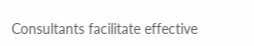Consultants facilitate effective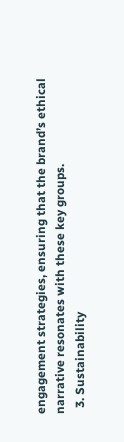engagement strategies, ensuring that the brand’s ethical narrative resonates with these key groups.
  3. Sustainability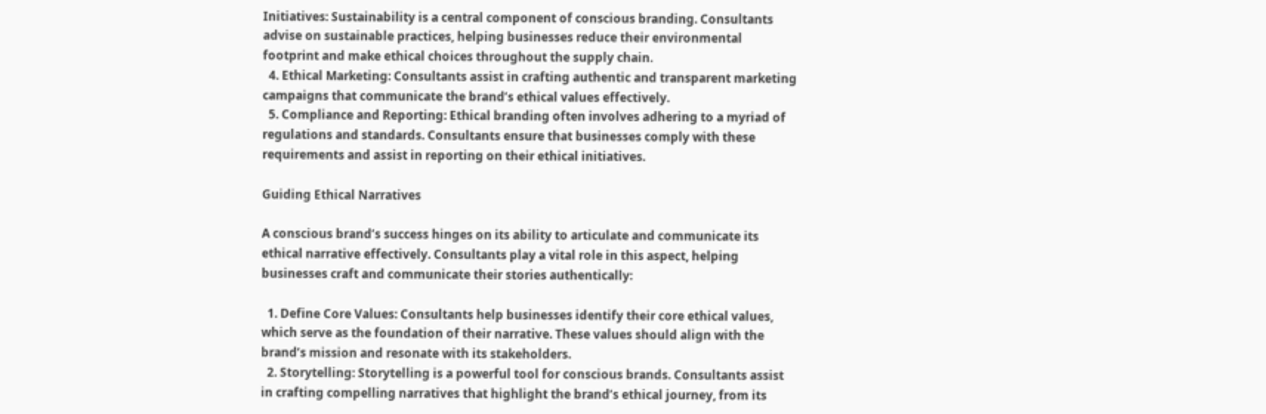Initiatives: Sustainability is a central component of conscious branding. Consultants advise on sustainable practices, helping businesses reduce their environmental footprint and make ethical choices throughout the supply chain.
  4. Ethical Marketing: Consultants assist in crafting authentic and transparent marketing campaigns that communicate the brand’s ethical values effectively.
  5. Compliance and Reporting: Ethical branding often involves adhering to a myriad of regulations and standards. Consultants ensure that businesses comply with these requirements and assist in reporting on their ethical initiatives.

Guiding Ethical Narratives

A conscious brand’s success hinges on its ability to articulate and communicate its ethical narrative effectively. Consultants play a vital role in this aspect, helping businesses craft and communicate their stories authentically:

  1. Define Core Values: Consultants help businesses identify their core ethical values, which serve as the foundation of their narrative. These values should align with the brand’s mission and resonate with its stakeholders.
  2. Storytelling: Storytelling is a powerful tool for conscious brands. Consultants assist in crafting compelling narratives that highlight the brand’s ethical journey, from its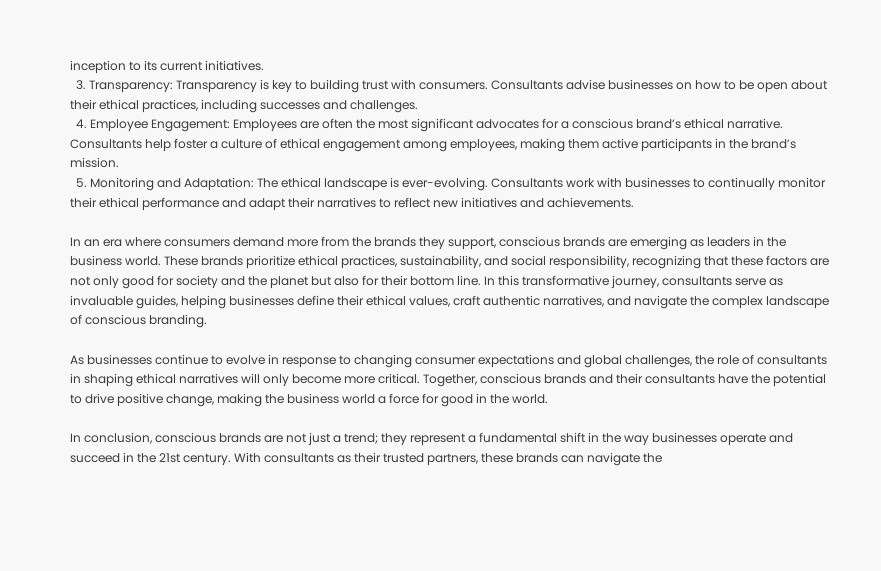inception to its current initiatives.
  3. Transparency: Transparency is key to building trust with consumers. Consultants advise businesses on how to be open about their ethical practices, including successes and challenges.
  4. Employee Engagement: Employees are often the most significant advocates for a conscious brand’s ethical narrative. Consultants help foster a culture of ethical engagement among employees, making them active participants in the brand’s mission.
  5. Monitoring and Adaptation: The ethical landscape is ever-evolving. Consultants work with businesses to continually monitor their ethical performance and adapt their narratives to reflect new initiatives and achievements.

In an era where consumers demand more from the brands they support, conscious brands are emerging as leaders in the business world. These brands prioritize ethical practices, sustainability, and social responsibility, recognizing that these factors are not only good for society and the planet but also for their bottom line. In this transformative journey, consultants serve as invaluable guides, helping businesses define their ethical values, craft authentic narratives, and navigate the complex landscape of conscious branding.

As businesses continue to evolve in response to changing consumer expectations and global challenges, the role of consultants in shaping ethical narratives will only become more critical. Together, conscious brands and their consultants have the potential to drive positive change, making the business world a force for good in the world.

In conclusion, conscious brands are not just a trend; they represent a fundamental shift in the way businesses operate and succeed in the 21st century. With consultants as their trusted partners, these brands can navigate the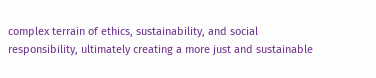complex terrain of ethics, sustainability, and social responsibility, ultimately creating a more just and sustainable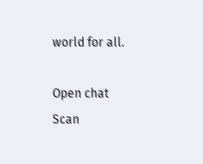world for all.

Open chat
Scan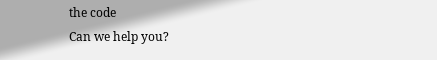the code
Can we help you?